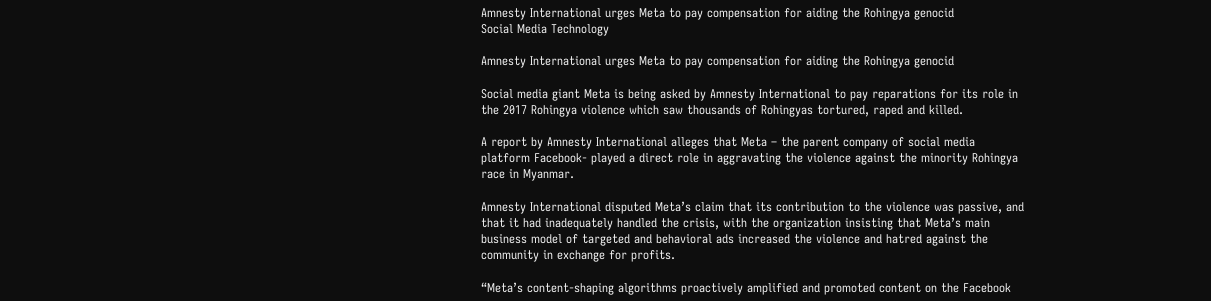Amnesty International urges Meta to pay compensation for aiding the Rohingya genocid
Social Media Technology

Amnesty International urges Meta to pay compensation for aiding the Rohingya genocid

Social media giant Meta is being asked by Amnesty International to pay reparations for its role in the 2017 Rohingya violence which saw thousands of Rohingyas tortured, raped and killed.

A report by Amnesty International alleges that Meta – the parent company of social media platform Facebook- played a direct role in aggravating the violence against the minority Rohingya race in Myanmar.

Amnesty International disputed Meta’s claim that its contribution to the violence was passive, and that it had inadequately handled the crisis, with the organization insisting that Meta’s main business model of targeted and behavioral ads increased the violence and hatred against the community in exchange for profits.

“Meta’s content-shaping algorithms proactively amplified and promoted content on the Facebook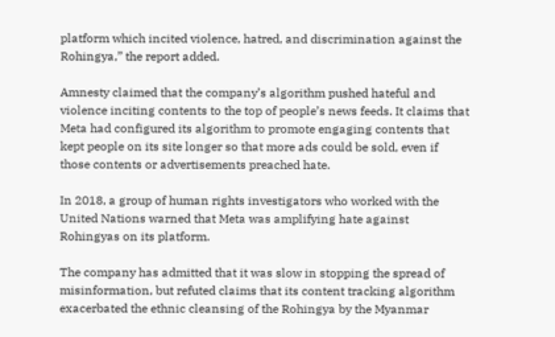platform which incited violence, hatred, and discrimination against the Rohingya,” the report added.

Amnesty claimed that the company’s algorithm pushed hateful and violence inciting contents to the top of people’s news feeds. It claims that Meta had configured its algorithm to promote engaging contents that kept people on its site longer so that more ads could be sold, even if those contents or advertisements preached hate.

In 2018, a group of human rights investigators who worked with the United Nations warned that Meta was amplifying hate against Rohingyas on its platform.

The company has admitted that it was slow in stopping the spread of misinformation, but refuted claims that its content tracking algorithm exacerbated the ethnic cleansing of the Rohingya by the Myanmar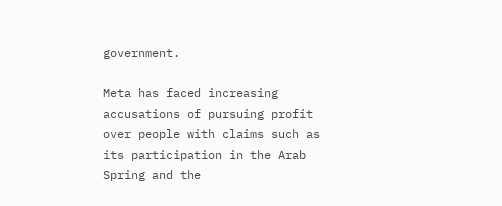government.

Meta has faced increasing accusations of pursuing profit over people with claims such as its participation in the Arab Spring and the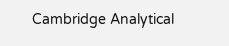Cambridge Analytical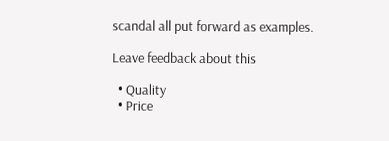scandal all put forward as examples.

Leave feedback about this

  • Quality
  • Price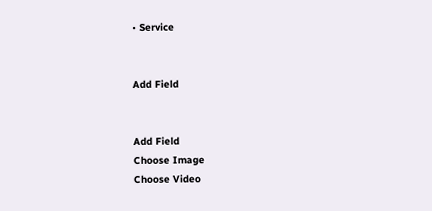• Service


Add Field


Add Field
Choose Image
Choose Video